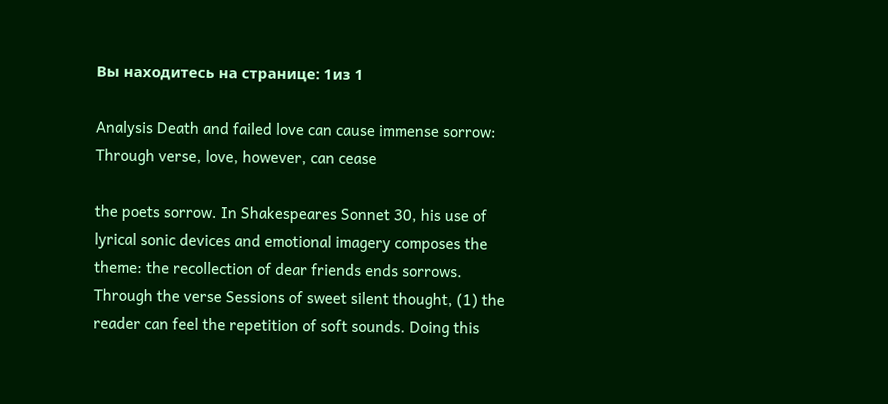Вы находитесь на странице: 1из 1

Analysis Death and failed love can cause immense sorrow: Through verse, love, however, can cease

the poets sorrow. In Shakespeares Sonnet 30, his use of lyrical sonic devices and emotional imagery composes the theme: the recollection of dear friends ends sorrows. Through the verse Sessions of sweet silent thought, (1) the reader can feel the repetition of soft sounds. Doing this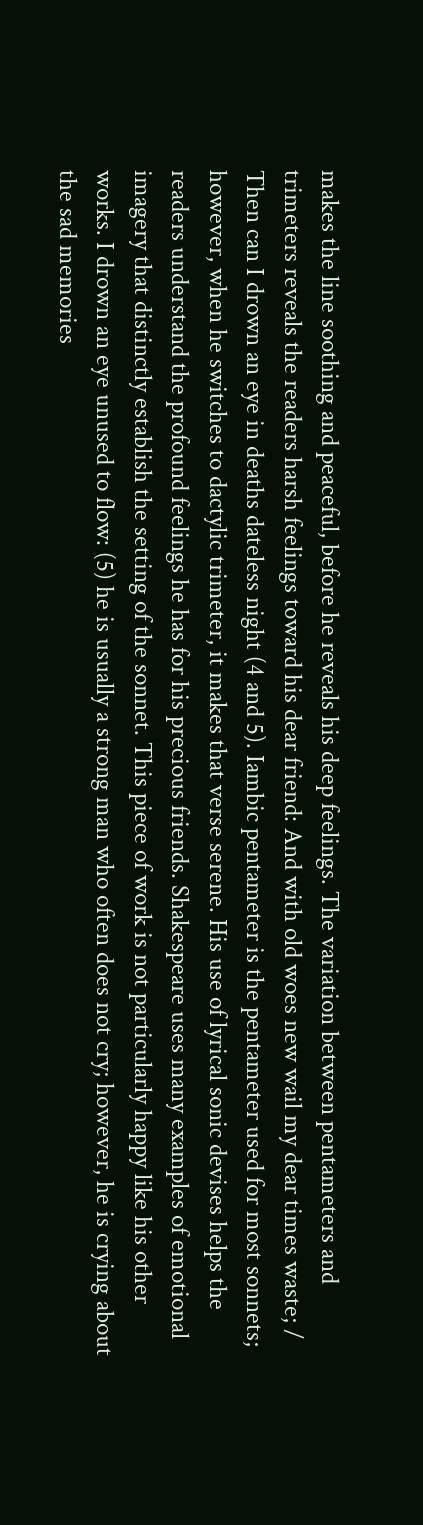makes the line soothing and peaceful, before he reveals his deep feelings. The variation between pentameters and trimeters reveals the readers harsh feelings toward his dear friend: And with old woes new wail my dear times waste; / Then can I drown an eye in deaths dateless night (4 and 5). Iambic pentameter is the pentameter used for most sonnets; however, when he switches to dactylic trimeter, it makes that verse serene. His use of lyrical sonic devises helps the readers understand the profound feelings he has for his precious friends. Shakespeare uses many examples of emotional imagery that distinctly establish the setting of the sonnet. This piece of work is not particularly happy like his other works. I drown an eye unused to flow: (5) he is usually a strong man who often does not cry; however, he is crying about the sad memories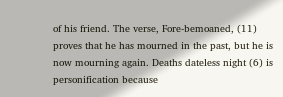of his friend. The verse, Fore-bemoaned, (11) proves that he has mourned in the past, but he is now mourning again. Deaths dateless night (6) is personification because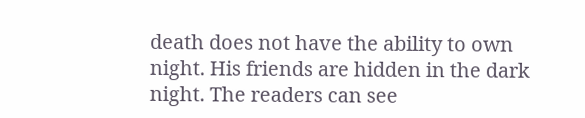death does not have the ability to own night. His friends are hidden in the dark night. The readers can see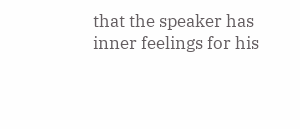that the speaker has inner feelings for his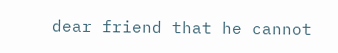dear friend that he cannot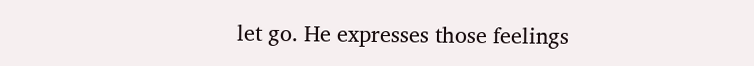let go. He expresses those feelings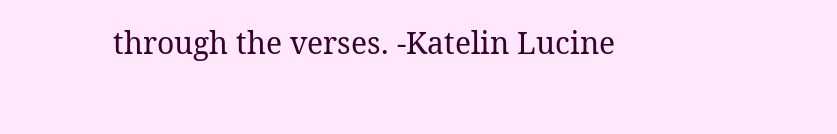through the verses. -Katelin Lucine